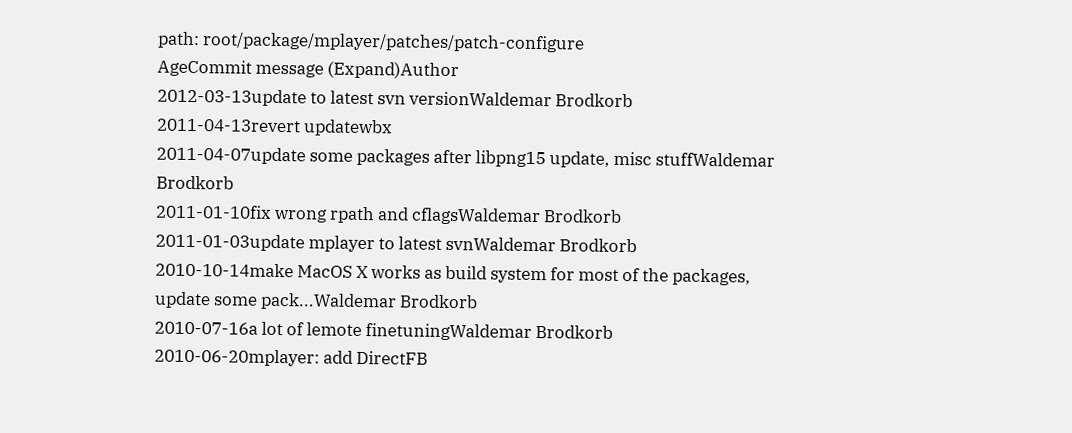path: root/package/mplayer/patches/patch-configure
AgeCommit message (Expand)Author
2012-03-13update to latest svn versionWaldemar Brodkorb
2011-04-13revert updatewbx
2011-04-07update some packages after libpng15 update, misc stuffWaldemar Brodkorb
2011-01-10fix wrong rpath and cflagsWaldemar Brodkorb
2011-01-03update mplayer to latest svnWaldemar Brodkorb
2010-10-14make MacOS X works as build system for most of the packages, update some pack...Waldemar Brodkorb
2010-07-16a lot of lemote finetuningWaldemar Brodkorb
2010-06-20mplayer: add DirectFB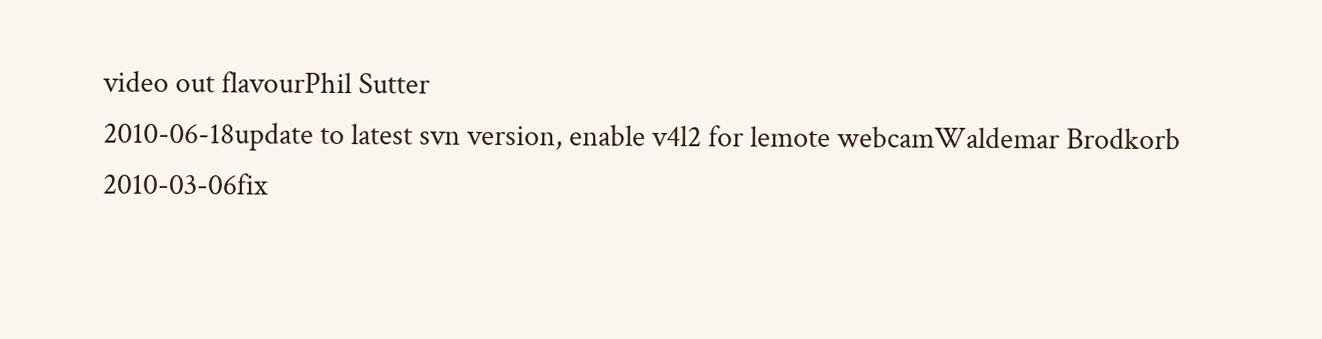video out flavourPhil Sutter
2010-06-18update to latest svn version, enable v4l2 for lemote webcamWaldemar Brodkorb
2010-03-06fix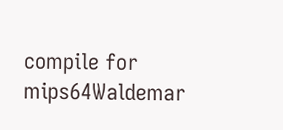compile for mips64Waldemar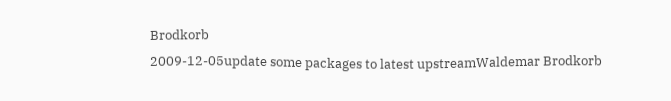Brodkorb
2009-12-05update some packages to latest upstreamWaldemar Brodkorb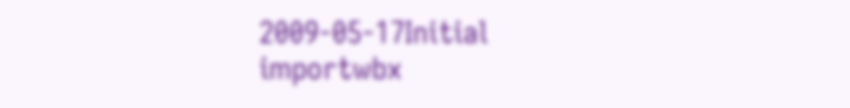2009-05-17Initial importwbx